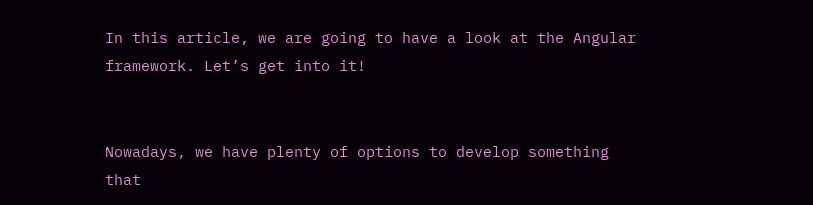In this article, we are going to have a look at the Angular framework. Let’s get into it!


Nowadays, we have plenty of options to develop something that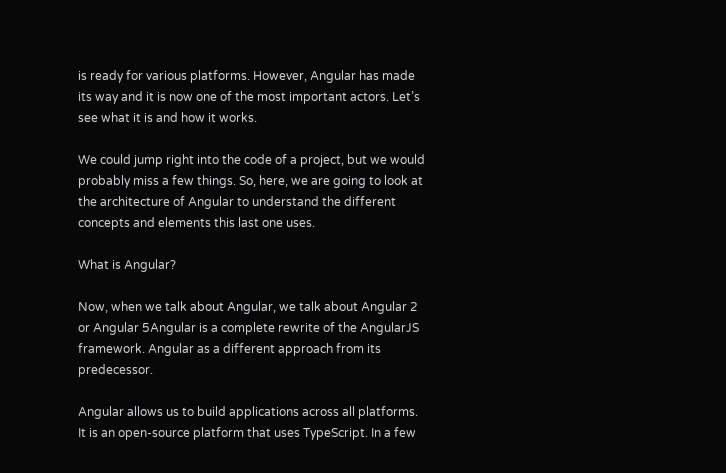is ready for various platforms. However, Angular has made its way and it is now one of the most important actors. Let’s see what it is and how it works.

We could jump right into the code of a project, but we would probably miss a few things. So, here, we are going to look at the architecture of Angular to understand the different concepts and elements this last one uses.

What is Angular?

Now, when we talk about Angular, we talk about Angular 2 or Angular 5Angular is a complete rewrite of the AngularJS framework. Angular as a different approach from its predecessor.

Angular allows us to build applications across all platforms. It is an open-source platform that uses TypeScript. In a few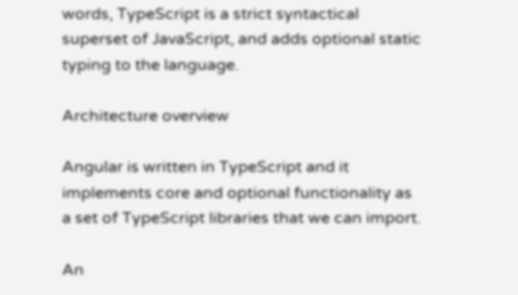words, TypeScript is a strict syntactical superset of JavaScript, and adds optional static typing to the language.

Architecture overview

Angular is written in TypeScript and it implements core and optional functionality as a set of TypeScript libraries that we can import.

An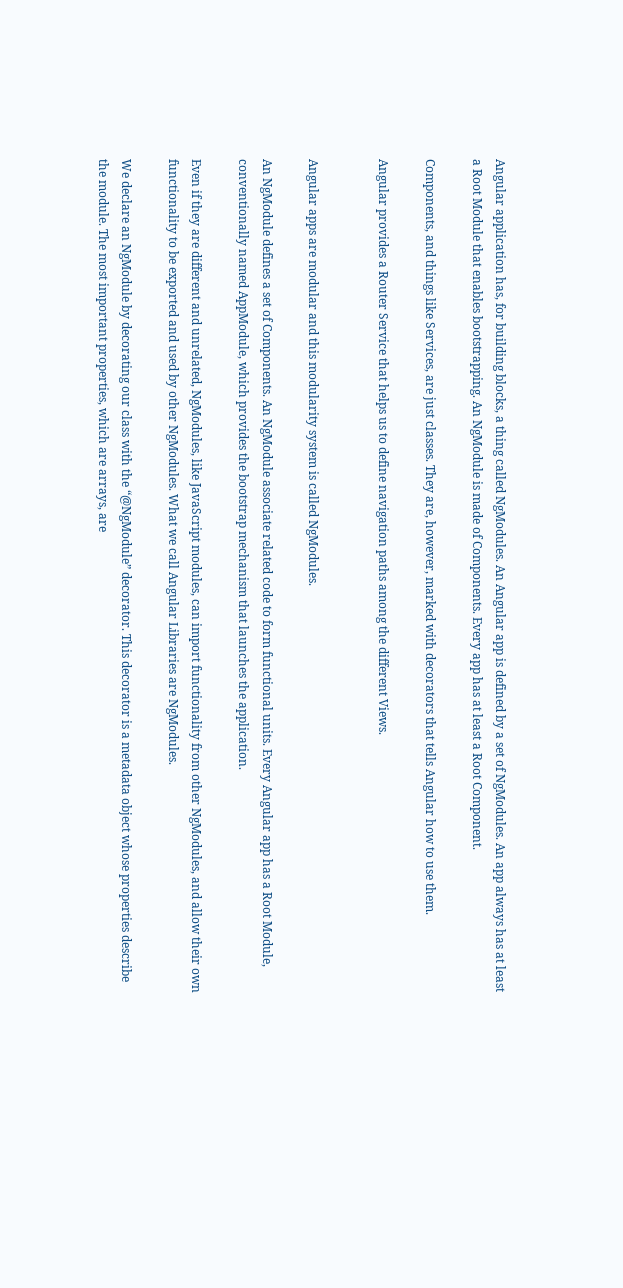Angular application has, for building blocks, a thing called NgModules. An Angular app is defined by a set of NgModules. An app always has at least a Root Module that enables bootstrapping. An NgModule is made of Components. Every app has at least a Root Component.

Components, and things like Services, are just classes. They are, however, marked with decorators that tells Angular how to use them.

Angular provides a Router Service that helps us to define navigation paths among the different Views.


Angular apps are modular and this modularity system is called NgModules.

An NgModule defines a set of Components. An NgModule associate related code to form functional units. Every Angular app has a Root Module, conventionally named AppModule, which provides the bootstrap mechanism that launches the application.

Even if they are different and unrelated, NgModules, like JavaScript modules, can import functionality from other NgModules, and allow their own functionality to be exported and used by other NgModules. What we call Angular Libraries are NgModules.

We declare an NgModule by decorating our class with the “@NgModule” decorator. This decorator is a metadata object whose properties describe the module. The most important properties, which are arrays, are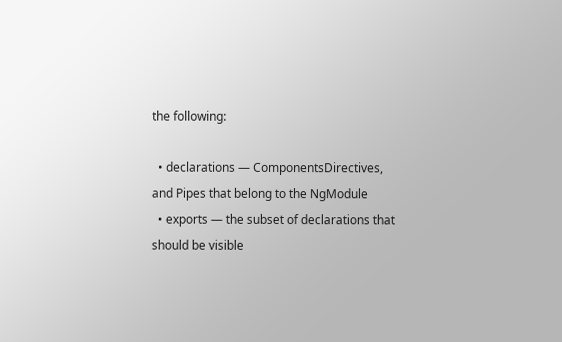the following:

  • declarations — ComponentsDirectives, and Pipes that belong to the NgModule
  • exports — the subset of declarations that should be visible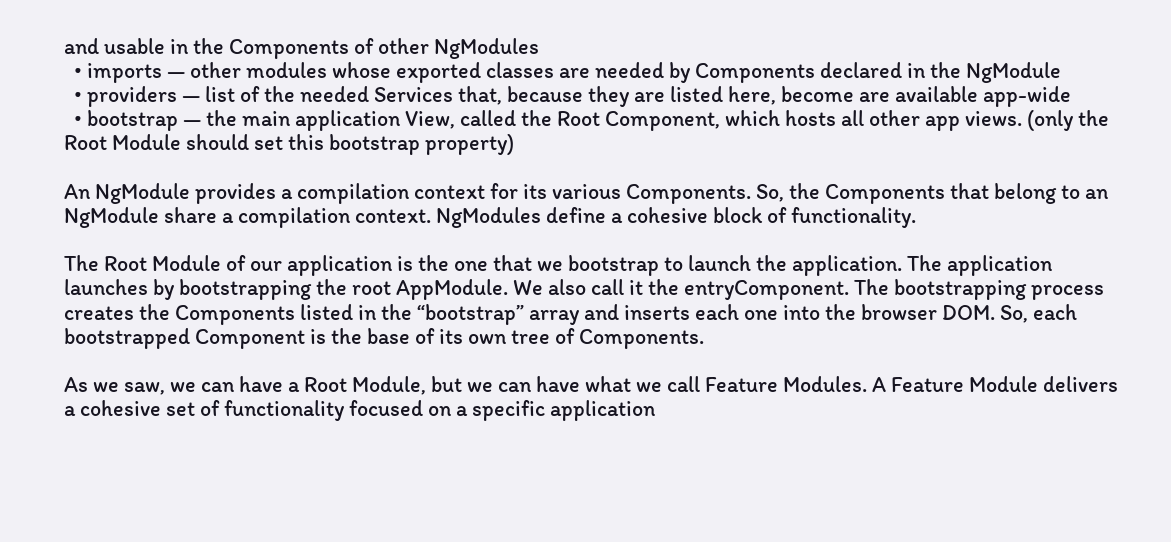and usable in the Components of other NgModules
  • imports — other modules whose exported classes are needed by Components declared in the NgModule
  • providers — list of the needed Services that, because they are listed here, become are available app-wide
  • bootstrap — the main application View, called the Root Component, which hosts all other app views. (only the Root Module should set this bootstrap property)

An NgModule provides a compilation context for its various Components. So, the Components that belong to an NgModule share a compilation context. NgModules define a cohesive block of functionality.

The Root Module of our application is the one that we bootstrap to launch the application. The application launches by bootstrapping the root AppModule. We also call it the entryComponent. The bootstrapping process creates the Components listed in the “bootstrap” array and inserts each one into the browser DOM. So, each bootstrapped Component is the base of its own tree of Components.

As we saw, we can have a Root Module, but we can have what we call Feature Modules. A Feature Module delivers a cohesive set of functionality focused on a specific application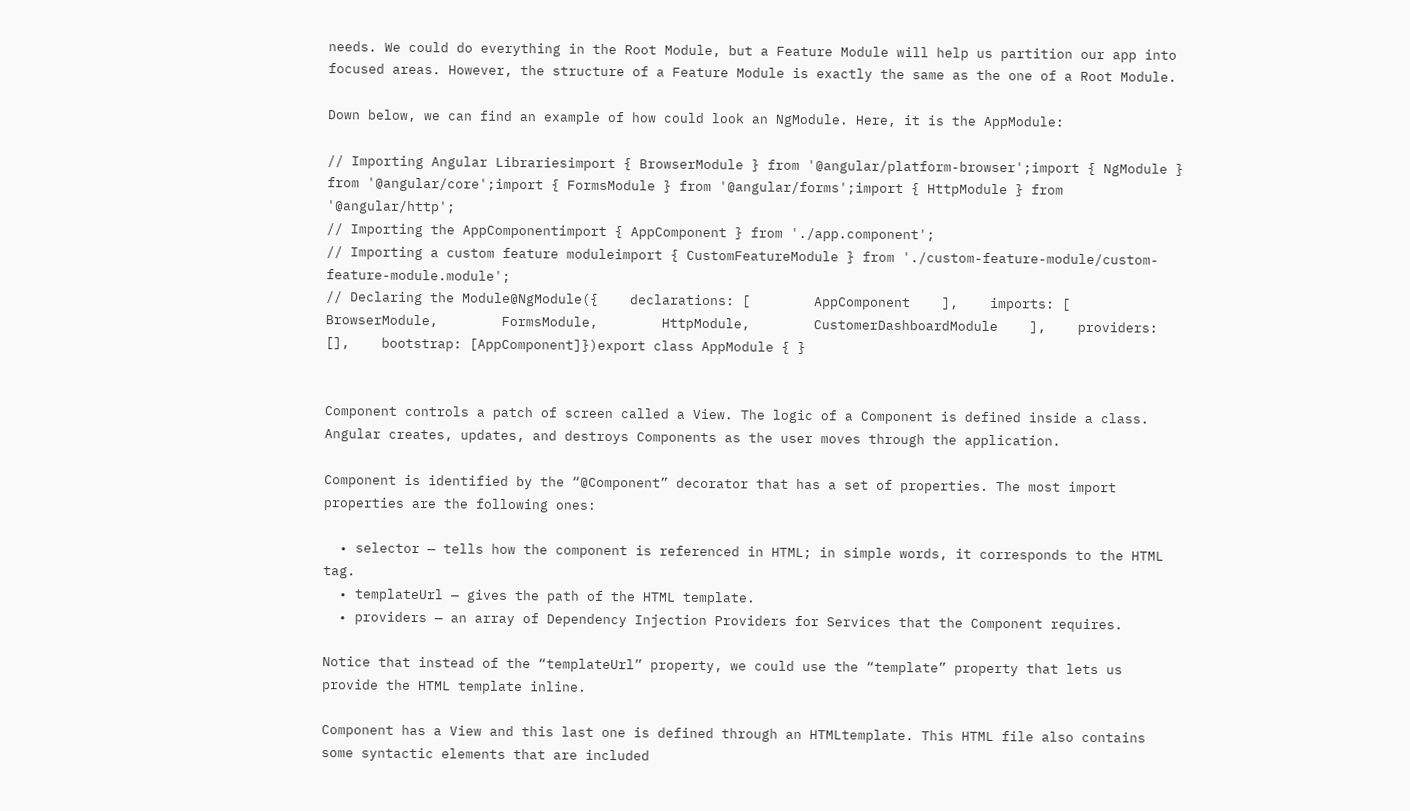needs. We could do everything in the Root Module, but a Feature Module will help us partition our app into focused areas. However, the structure of a Feature Module is exactly the same as the one of a Root Module.

Down below, we can find an example of how could look an NgModule. Here, it is the AppModule:

// Importing Angular Librariesimport { BrowserModule } from '@angular/platform-browser';import { NgModule } from '@angular/core';import { FormsModule } from '@angular/forms';import { HttpModule } from '@angular/http';
// Importing the AppComponentimport { AppComponent } from './app.component';
// Importing a custom feature moduleimport { CustomFeatureModule } from './custom-feature-module/custom-feature-module.module';
// Declaring the Module@NgModule({    declarations: [        AppComponent    ],    imports: [        BrowserModule,        FormsModule,        HttpModule,        CustomerDashboardModule    ],    providers: [],    bootstrap: [AppComponent]})export class AppModule { }


Component controls a patch of screen called a View. The logic of a Component is defined inside a class. Angular creates, updates, and destroys Components as the user moves through the application.

Component is identified by the “@Component” decorator that has a set of properties. The most import properties are the following ones:

  • selector — tells how the component is referenced in HTML; in simple words, it corresponds to the HTML tag.
  • templateUrl — gives the path of the HTML template.
  • providers — an array of Dependency Injection Providers for Services that the Component requires.

Notice that instead of the “templateUrl” property, we could use the “template” property that lets us provide the HTML template inline.

Component has a View and this last one is defined through an HTMLtemplate. This HTML file also contains some syntactic elements that are included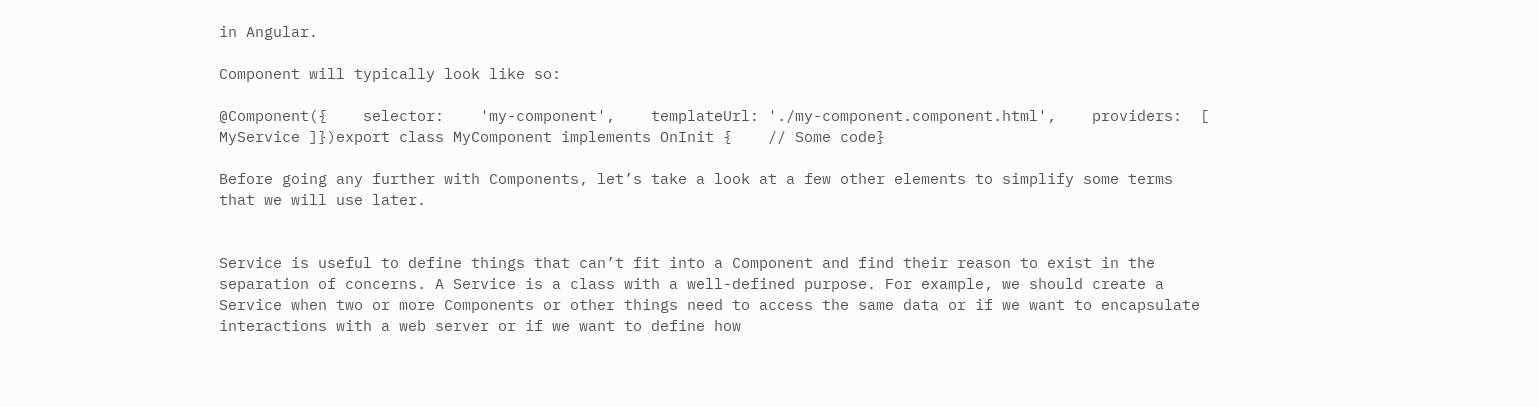in Angular.

Component will typically look like so:

@Component({    selector:    'my-component',    templateUrl: './my-component.component.html',    providers:  [ MyService ]})export class MyComponent implements OnInit {    // Some code}

Before going any further with Components, let’s take a look at a few other elements to simplify some terms that we will use later.


Service is useful to define things that can’t fit into a Component and find their reason to exist in the separation of concerns. A Service is a class with a well-defined purpose. For example, we should create a Service when two or more Components or other things need to access the same data or if we want to encapsulate interactions with a web server or if we want to define how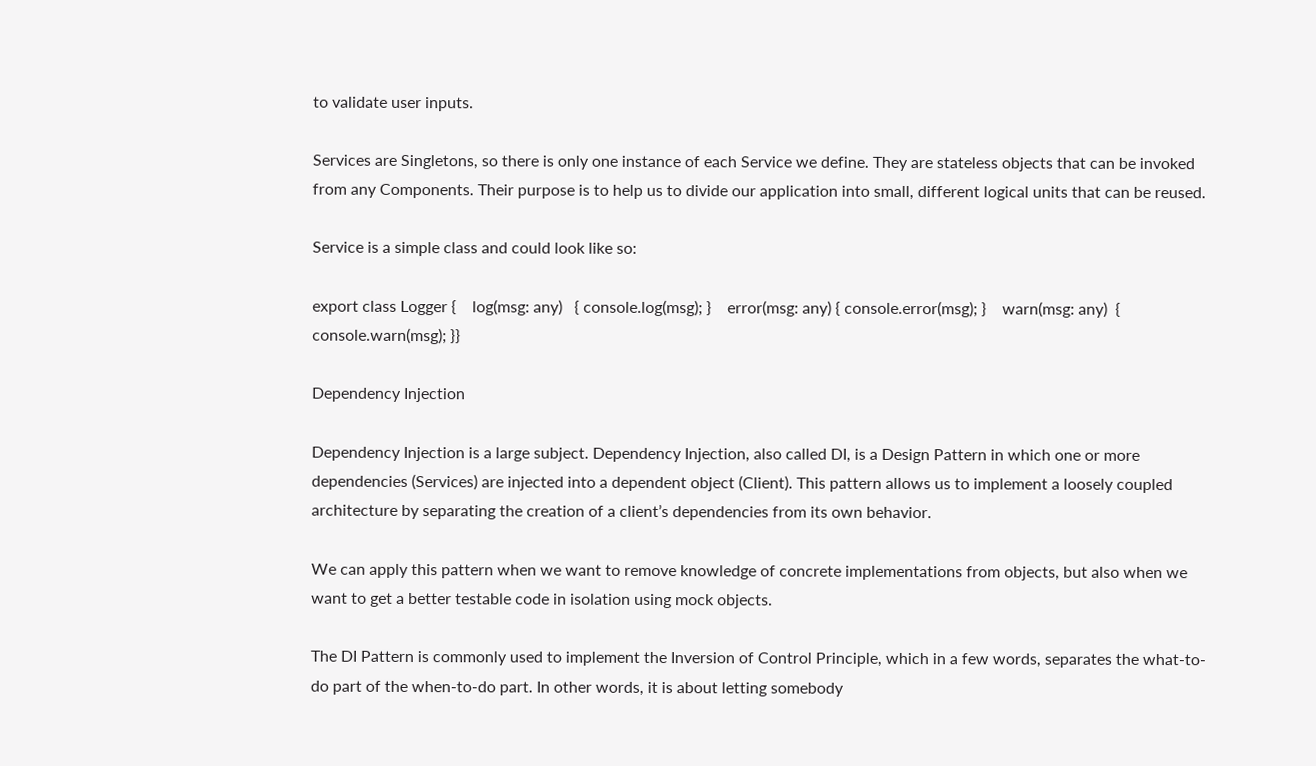to validate user inputs.

Services are Singletons, so there is only one instance of each Service we define. They are stateless objects that can be invoked from any Components. Their purpose is to help us to divide our application into small, different logical units that can be reused.

Service is a simple class and could look like so:

export class Logger {    log(msg: any)   { console.log(msg); }    error(msg: any) { console.error(msg); }    warn(msg: any)  { console.warn(msg); }}

Dependency Injection

Dependency Injection is a large subject. Dependency Injection, also called DI, is a Design Pattern in which one or more dependencies (Services) are injected into a dependent object (Client). This pattern allows us to implement a loosely coupled architecture by separating the creation of a client’s dependencies from its own behavior.

We can apply this pattern when we want to remove knowledge of concrete implementations from objects, but also when we want to get a better testable code in isolation using mock objects.

The DI Pattern is commonly used to implement the Inversion of Control Principle, which in a few words, separates the what-to-do part of the when-to-do part. In other words, it is about letting somebody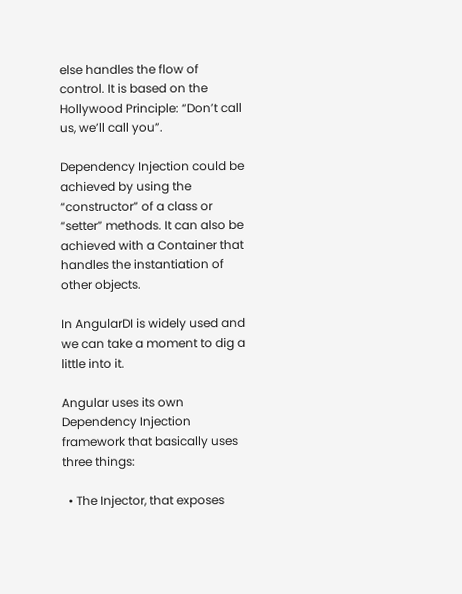else handles the flow of control. It is based on the Hollywood Principle: “Don’t call us, we’ll call you”.

Dependency Injection could be achieved by using the “constructor” of a class or “setter” methods. It can also be achieved with a Container that handles the instantiation of other objects.

In AngularDI is widely used and we can take a moment to dig a little into it.

Angular uses its own Dependency Injection framework that basically uses three things:

  • The Injector, that exposes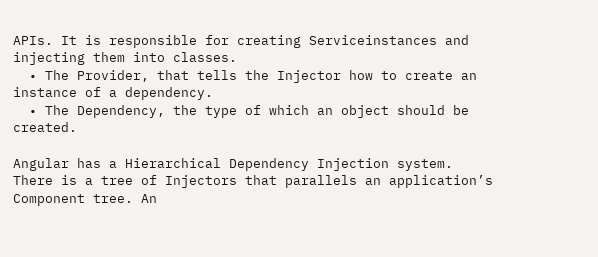APIs. It is responsible for creating Serviceinstances and injecting them into classes.
  • The Provider, that tells the Injector how to create an instance of a dependency.
  • The Dependency, the type of which an object should be created.

Angular has a Hierarchical Dependency Injection system. There is a tree of Injectors that parallels an application’s Component tree. An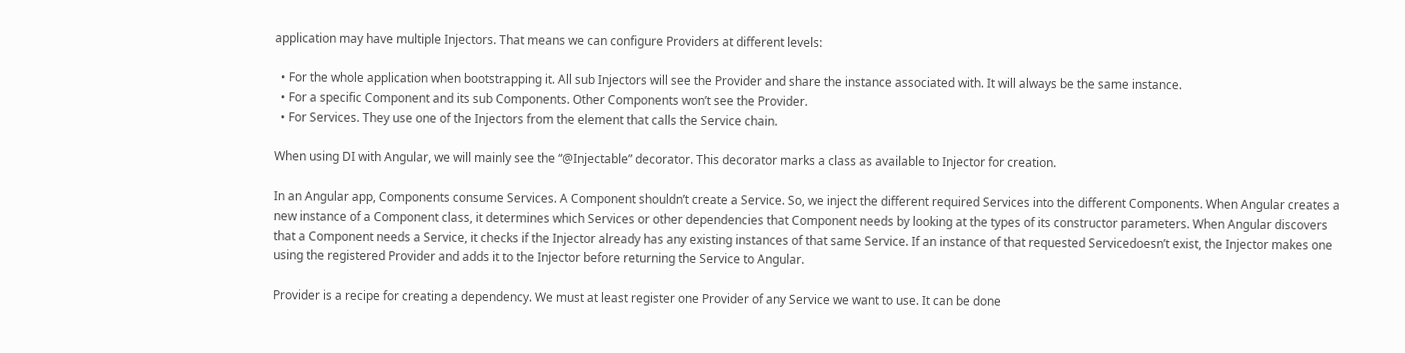application may have multiple Injectors. That means we can configure Providers at different levels:

  • For the whole application when bootstrapping it. All sub Injectors will see the Provider and share the instance associated with. It will always be the same instance.
  • For a specific Component and its sub Components. Other Components won’t see the Provider.
  • For Services. They use one of the Injectors from the element that calls the Service chain.

When using DI with Angular, we will mainly see the “@Injectable” decorator. This decorator marks a class as available to Injector for creation.

In an Angular app, Components consume Services. A Component shouldn’t create a Service. So, we inject the different required Services into the different Components. When Angular creates a new instance of a Component class, it determines which Services or other dependencies that Component needs by looking at the types of its constructor parameters. When Angular discovers that a Component needs a Service, it checks if the Injector already has any existing instances of that same Service. If an instance of that requested Servicedoesn’t exist, the Injector makes one using the registered Provider and adds it to the Injector before returning the Service to Angular.

Provider is a recipe for creating a dependency. We must at least register one Provider of any Service we want to use. It can be done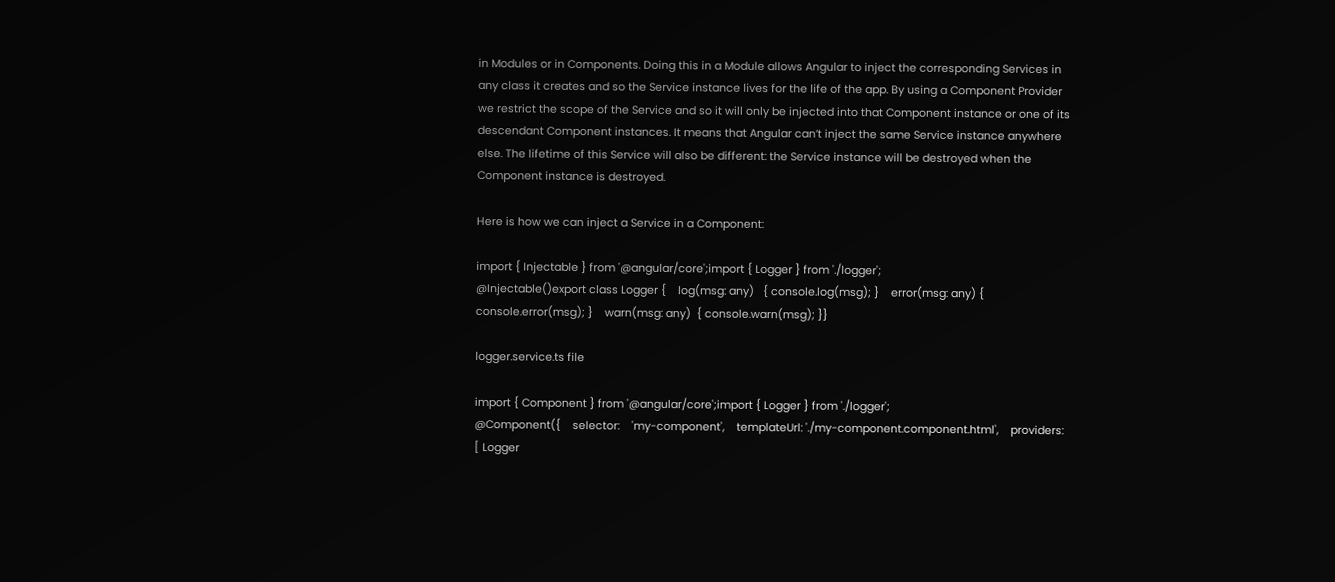in Modules or in Components. Doing this in a Module allows Angular to inject the corresponding Services in any class it creates and so the Service instance lives for the life of the app. By using a Component Provider we restrict the scope of the Service and so it will only be injected into that Component instance or one of its descendant Component instances. It means that Angular can’t inject the same Service instance anywhere else. The lifetime of this Service will also be different: the Service instance will be destroyed when the Component instance is destroyed.

Here is how we can inject a Service in a Component:

import { Injectable } from '@angular/core';import { Logger } from './logger';
@Injectable()export class Logger {    log(msg: any)   { console.log(msg); }    error(msg: any) { console.error(msg); }    warn(msg: any)  { console.warn(msg); }}

logger.service.ts file

import { Component } from '@angular/core';import { Logger } from './logger';
@Component({    selector:    'my-component',    templateUrl: './my-component.component.html',    providers:  [ Logger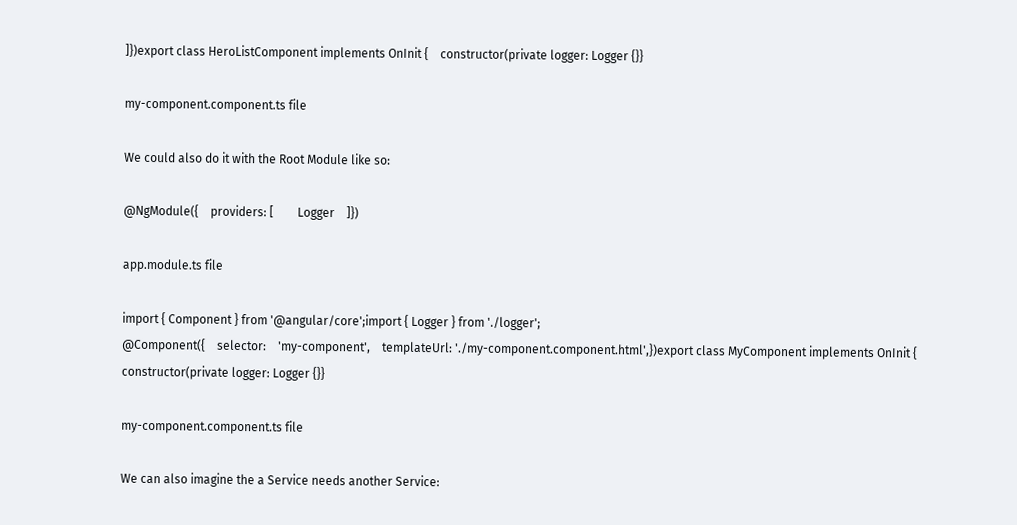]})export class HeroListComponent implements OnInit {    constructor(private logger: Logger {}}

my-component.component.ts file

We could also do it with the Root Module like so:

@NgModule({    providers: [        Logger    ]})

app.module.ts file

import { Component } from '@angular/core';import { Logger } from './logger';
@Component({    selector:    'my-component',    templateUrl: './my-component.component.html',})export class MyComponent implements OnInit {    constructor(private logger: Logger {}}

my-component.component.ts file

We can also imagine the a Service needs another Service: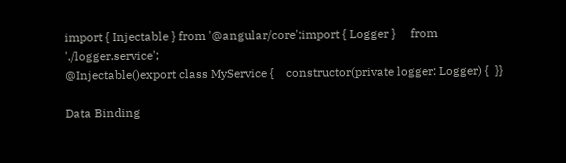import { Injectable } from '@angular/core';import { Logger }     from './logger.service';
@Injectable()export class MyService {    constructor(private logger: Logger) {  }}

Data Binding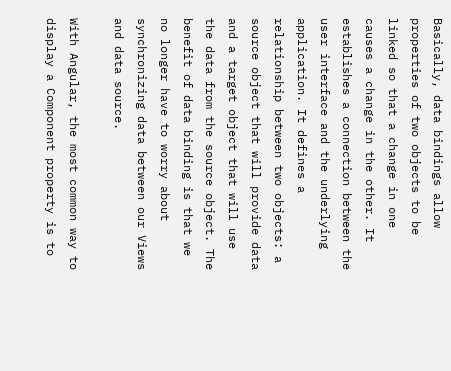Basically, data bindings allow properties of two objects to be linked so that a change in one causes a change in the other. It establishes a connection between the user interface and the underlying application. It defines a relationship between two objects: a source object that will provide data and a target object that will use the data from the source object. The benefit of data binding is that we no longer have to worry about synchronizing data between our Views and data source.

With Angular, the most common way to display a Component property is to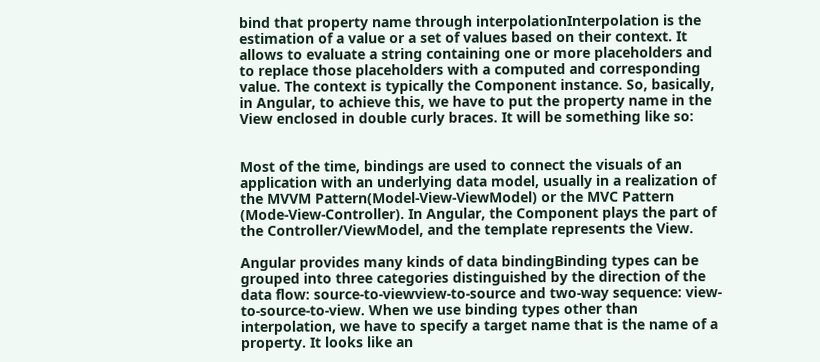bind that property name through interpolationInterpolation is the estimation of a value or a set of values based on their context. It allows to evaluate a string containing one or more placeholders and to replace those placeholders with a computed and corresponding value. The context is typically the Component instance. So, basically, in Angular, to achieve this, we have to put the property name in the View enclosed in double curly braces. It will be something like so:


Most of the time, bindings are used to connect the visuals of an application with an underlying data model, usually in a realization of the MVVM Pattern(Model-View-ViewModel) or the MVC Pattern (Mode-View-Controller). In Angular, the Component plays the part of the Controller/ViewModel, and the template represents the View.

Angular provides many kinds of data bindingBinding types can be grouped into three categories distinguished by the direction of the data flow: source-to-viewview-to-source and two-way sequence: view-to-source-to-view. When we use binding types other than interpolation, we have to specify a target name that is the name of a property. It looks like an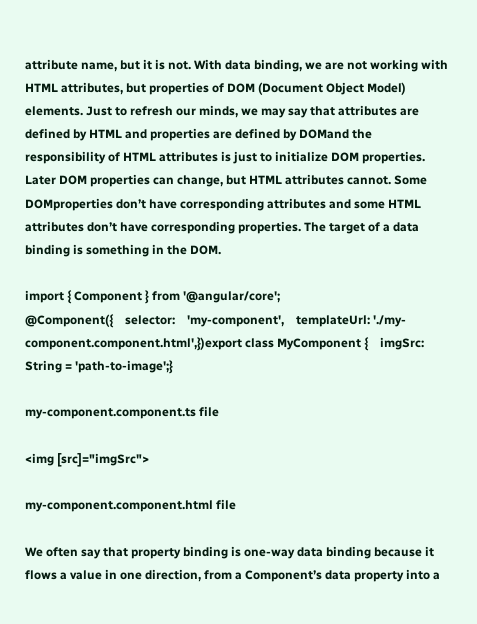attribute name, but it is not. With data binding, we are not working with HTML attributes, but properties of DOM (Document Object Model) elements. Just to refresh our minds, we may say that attributes are defined by HTML and properties are defined by DOMand the responsibility of HTML attributes is just to initialize DOM properties. Later DOM properties can change, but HTML attributes cannot. Some DOMproperties don’t have corresponding attributes and some HTML attributes don’t have corresponding properties. The target of a data binding is something in the DOM.

import { Component } from '@angular/core';
@Component({    selector:    'my-component',    templateUrl: './my-component.component.html',})export class MyComponent {    imgSrc: String = 'path-to-image';}

my-component.component.ts file

<img [src]="imgSrc">

my-component.component.html file

We often say that property binding is one-way data binding because it flows a value in one direction, from a Component’s data property into a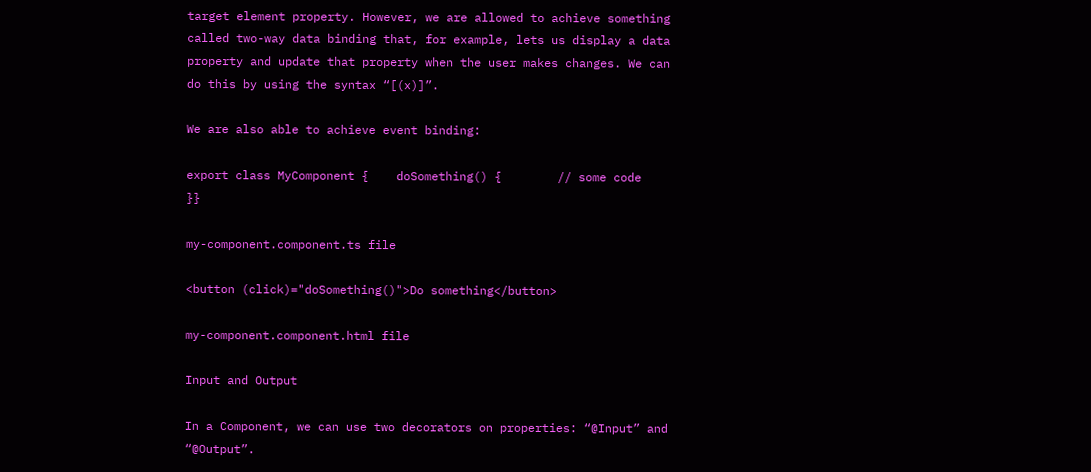target element property. However, we are allowed to achieve something called two-way data binding that, for example, lets us display a data property and update that property when the user makes changes. We can do this by using the syntax “[(x)]”.

We are also able to achieve event binding:

export class MyComponent {    doSomething() {        // some code    }}

my-component.component.ts file

<button (click)="doSomething()">Do something</button>

my-component.component.html file

Input and Output

In a Component, we can use two decorators on properties: “@Input” and “@Output”.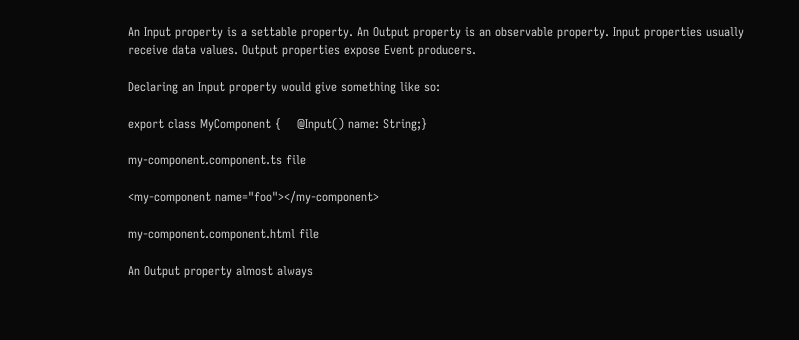An Input property is a settable property. An Output property is an observable property. Input properties usually receive data values. Output properties expose Event producers.

Declaring an Input property would give something like so:

export class MyComponent {    @Input() name: String;}

my-component.component.ts file

<my-component name="foo"></my-component>

my-component.component.html file

An Output property almost always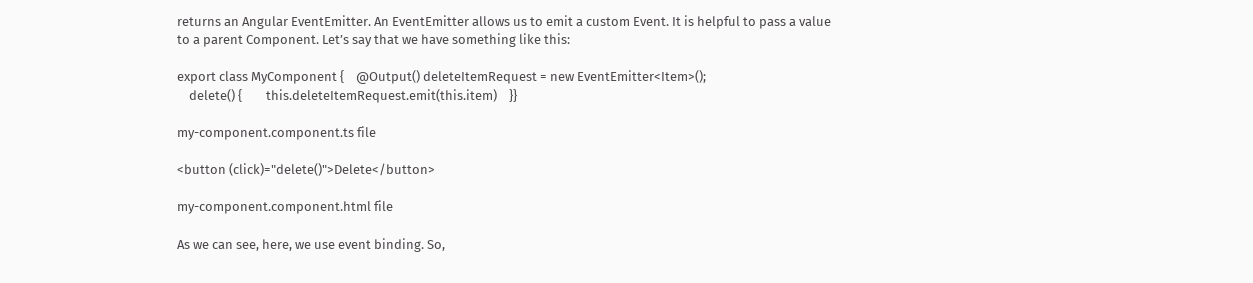returns an Angular EventEmitter. An EventEmitter allows us to emit a custom Event. It is helpful to pass a value to a parent Component. Let’s say that we have something like this:

export class MyComponent {    @Output() deleteItemRequest = new EventEmitter<Item>();
    delete() {        this.deleteItemRequest.emit(this.item)    }}

my-component.component.ts file

<button (click)="delete()">Delete</button>

my-component.component.html file

As we can see, here, we use event binding. So,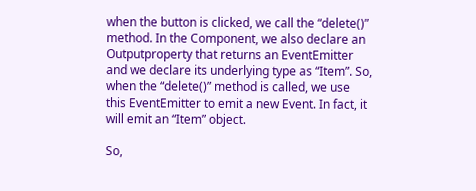when the button is clicked, we call the “delete()” method. In the Component, we also declare an Outputproperty that returns an EventEmitter and we declare its underlying type as “Item”. So, when the “delete()” method is called, we use this EventEmitter to emit a new Event. In fact, it will emit an “Item” object.

So,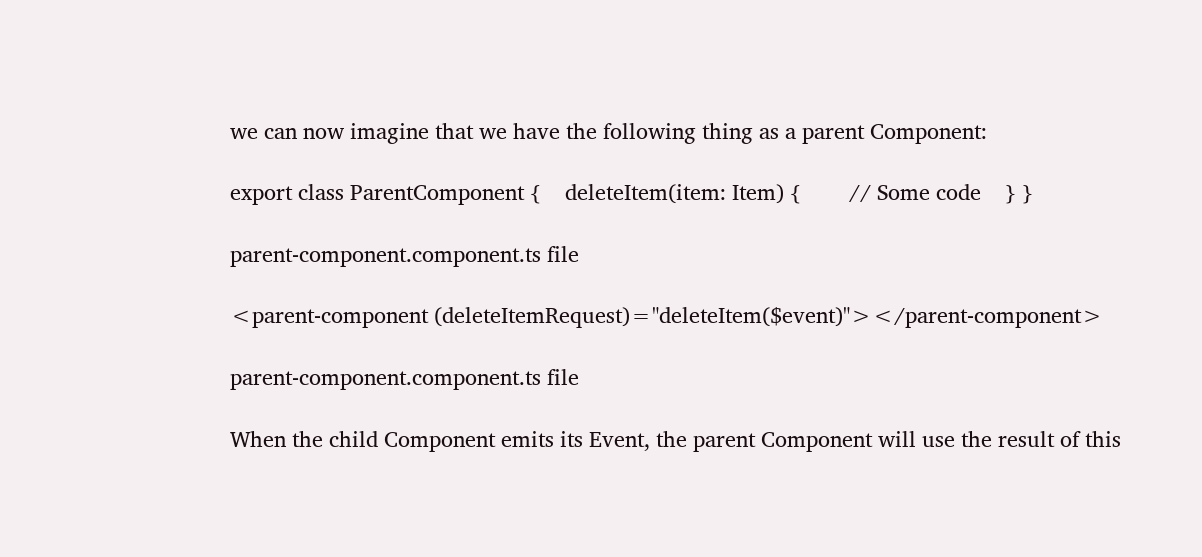we can now imagine that we have the following thing as a parent Component:

export class ParentComponent {    deleteItem(item: Item) {        // Some code    } }

parent-component.component.ts file

<parent-component (deleteItemRequest)="deleteItem($event)"></parent-component>

parent-component.component.ts file

When the child Component emits its Event, the parent Component will use the result of this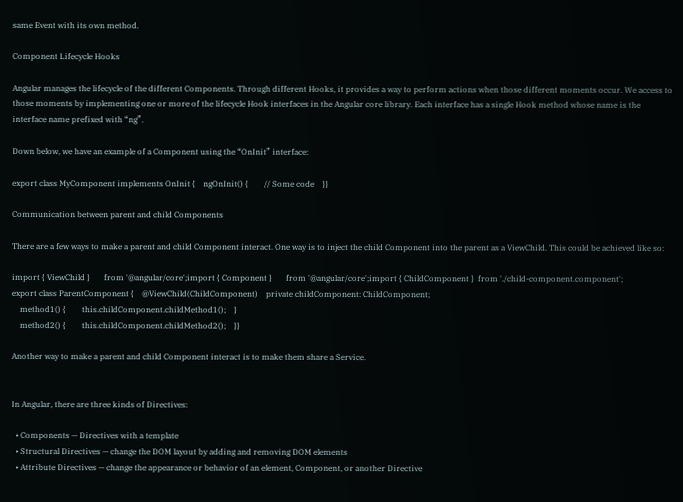same Event with its own method.

Component Lifecycle Hooks

Angular manages the lifecycle of the different Components. Through different Hooks, it provides a way to perform actions when those different moments occur. We access to those moments by implementing one or more of the lifecycle Hook interfaces in the Angular core library. Each interface has a single Hook method whose name is the interface name prefixed with “ng”.

Down below, we have an example of a Component using the “OnInit” interface:

export class MyComponent implements OnInit {    ngOnInit() {        // Some code    }}

Communication between parent and child Components

There are a few ways to make a parent and child Component interact. One way is to inject the child Component into the parent as a ViewChild. This could be achieved like so:

import { ViewChild }       from '@angular/core';import { Component }       from '@angular/core';import { ChildComponent }  from './child-component.component';
export class ParentComponent {    @ViewChild(ChildComponent)    private childComponent: ChildComponent;
    method1() {        this.childComponent.childMethod1();    }
    method2() {        this.childComponent.childMethod2();    }}

Another way to make a parent and child Component interact is to make them share a Service.


In Angular, there are three kinds of Directives:

  • Components — Directives with a template
  • Structural Directives — change the DOM layout by adding and removing DOM elements
  • Attribute Directives — change the appearance or behavior of an element, Component, or another Directive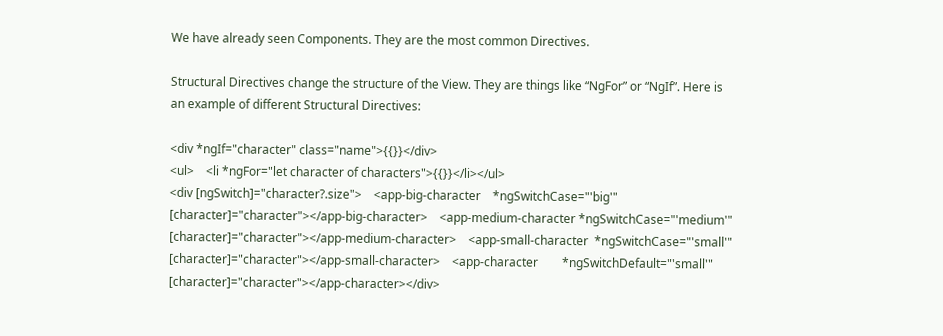We have already seen Components. They are the most common Directives.

Structural Directives change the structure of the View. They are things like “NgFor” or “NgIf”. Here is an example of different Structural Directives:

<div *ngIf="character" class="name">{{}}</div>
<ul>    <li *ngFor="let character of characters">{{}}</li></ul>
<div [ngSwitch]="character?.size">    <app-big-character    *ngSwitchCase="'big'"       [character]="character"></app-big-character>    <app-medium-character *ngSwitchCase="'medium'"    [character]="character"></app-medium-character>    <app-small-character  *ngSwitchCase="'small'"     [character]="character"></app-small-character>    <app-character        *ngSwitchDefault="'small'"  [character]="character"></app-character></div>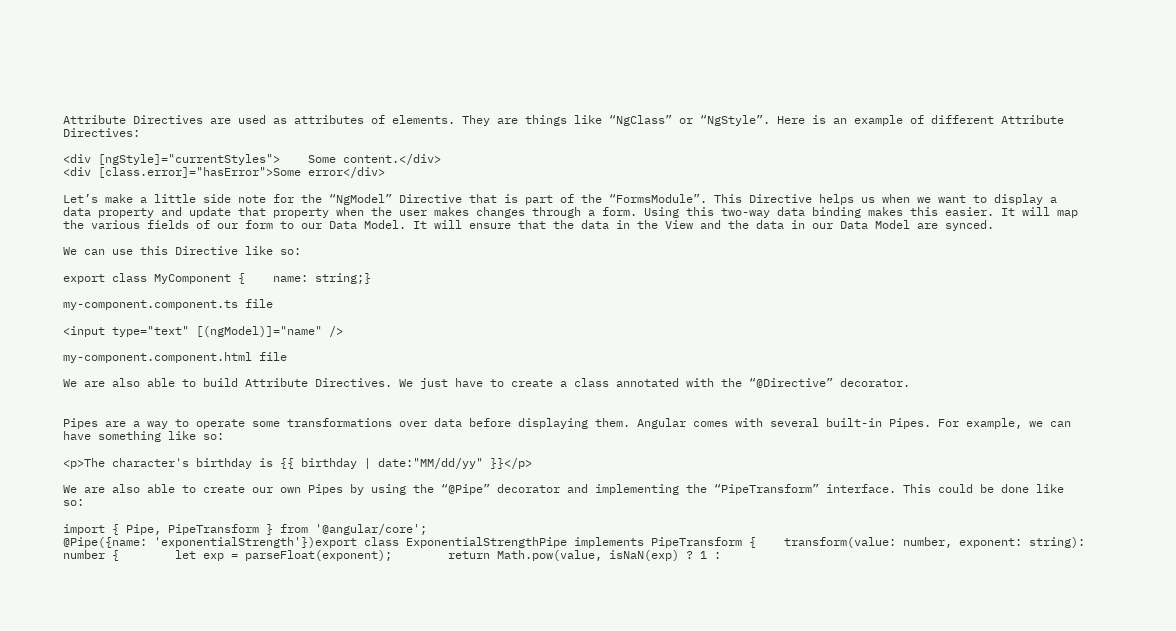Attribute Directives are used as attributes of elements. They are things like “NgClass” or “NgStyle”. Here is an example of different Attribute Directives:

<div [ngStyle]="currentStyles">    Some content.</div>
<div [class.error]="hasError">Some error</div>

Let’s make a little side note for the “NgModel” Directive that is part of the “FormsModule”. This Directive helps us when we want to display a data property and update that property when the user makes changes through a form. Using this two-way data binding makes this easier. It will map the various fields of our form to our Data Model. It will ensure that the data in the View and the data in our Data Model are synced.

We can use this Directive like so:

export class MyComponent {    name: string;}

my-component.component.ts file

<input type="text" [(ngModel)]="name" />

my-component.component.html file

We are also able to build Attribute Directives. We just have to create a class annotated with the “@Directive” decorator.


Pipes are a way to operate some transformations over data before displaying them. Angular comes with several built-in Pipes. For example, we can have something like so:

<p>The character's birthday is {{ birthday | date:"MM/dd/yy" }}</p>

We are also able to create our own Pipes by using the “@Pipe” decorator and implementing the “PipeTransform” interface. This could be done like so:

import { Pipe, PipeTransform } from '@angular/core';
@Pipe({name: 'exponentialStrength'})export class ExponentialStrengthPipe implements PipeTransform {    transform(value: number, exponent: string): number {        let exp = parseFloat(exponent);        return Math.pow(value, isNaN(exp) ? 1 :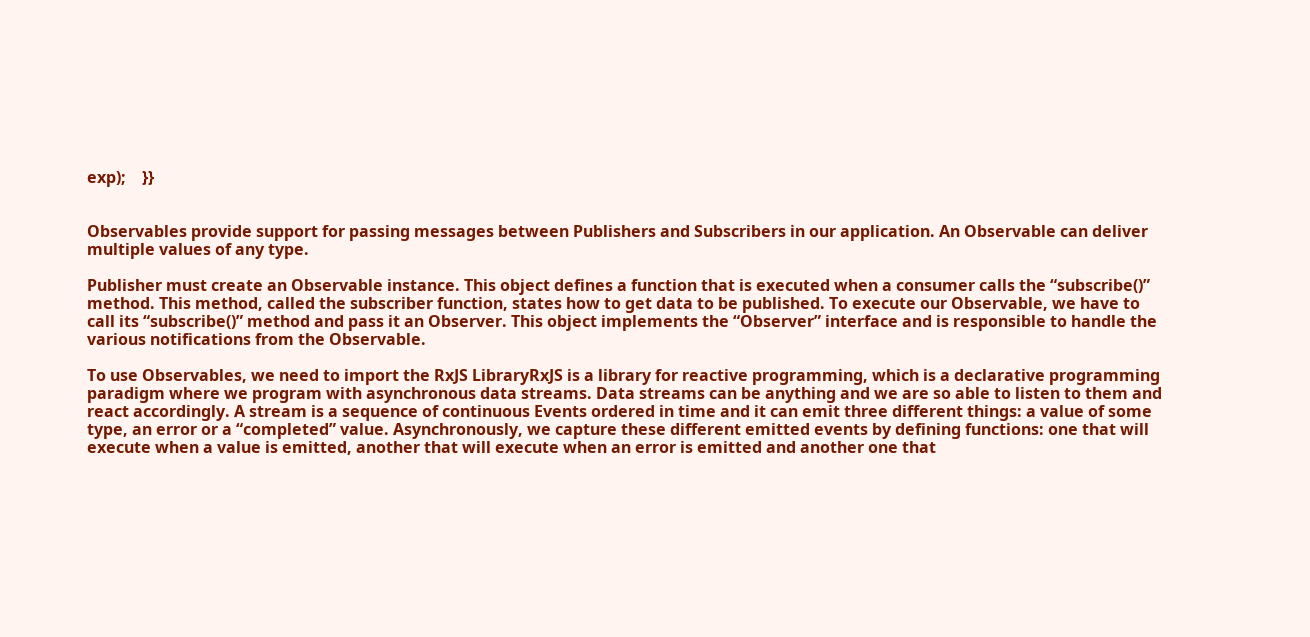exp);    }}


Observables provide support for passing messages between Publishers and Subscribers in our application. An Observable can deliver multiple values of any type.

Publisher must create an Observable instance. This object defines a function that is executed when a consumer calls the “subscribe()” method. This method, called the subscriber function, states how to get data to be published. To execute our Observable, we have to call its “subscribe()” method and pass it an Observer. This object implements the “Observer” interface and is responsible to handle the various notifications from the Observable.

To use Observables, we need to import the RxJS LibraryRxJS is a library for reactive programming, which is a declarative programming paradigm where we program with asynchronous data streams. Data streams can be anything and we are so able to listen to them and react accordingly. A stream is a sequence of continuous Events ordered in time and it can emit three different things: a value of some type, an error or a “completed” value. Asynchronously, we capture these different emitted events by defining functions: one that will execute when a value is emitted, another that will execute when an error is emitted and another one that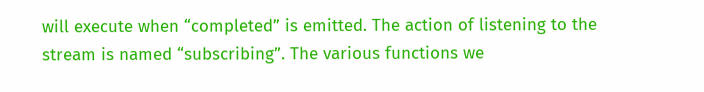will execute when “completed” is emitted. The action of listening to the stream is named “subscribing”. The various functions we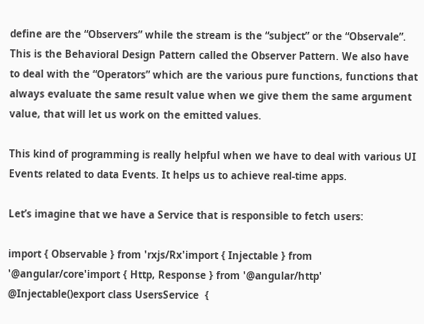define are the “Observers” while the stream is the “subject” or the “Observale”. This is the Behavioral Design Pattern called the Observer Pattern. We also have to deal with the “Operators” which are the various pure functions, functions that always evaluate the same result value when we give them the same argument value, that will let us work on the emitted values.

This kind of programming is really helpful when we have to deal with various UI Events related to data Events. It helps us to achieve real-time apps.

Let’s imagine that we have a Service that is responsible to fetch users:

import { Observable } from 'rxjs/Rx'import { Injectable } from '@angular/core'import { Http, Response } from '@angular/http'
@Injectable()export class UsersService  {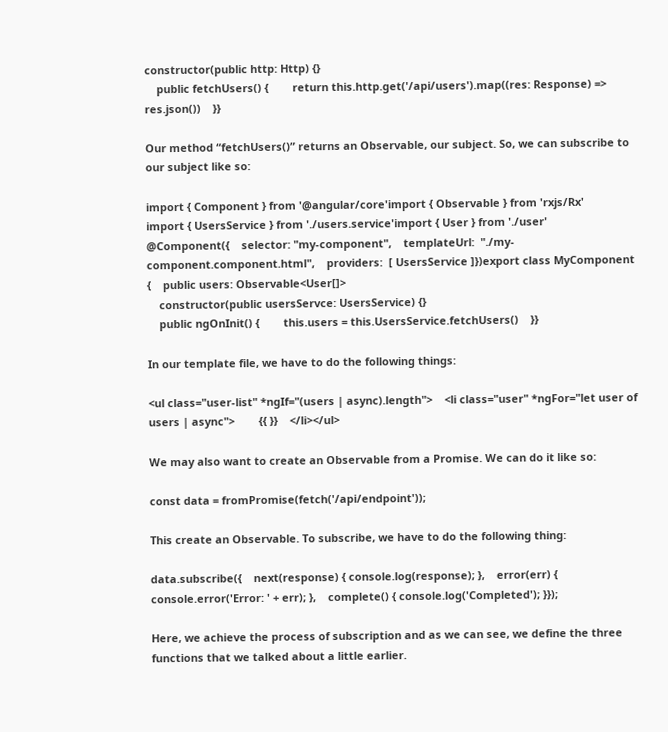constructor(public http: Http) {}
    public fetchUsers() {        return this.http.get('/api/users').map((res: Response) => res.json())    }}

Our method “fetchUsers()” returns an Observable, our subject. So, we can subscribe to our subject like so:

import { Component } from '@angular/core'import { Observable } from 'rxjs/Rx'
import { UsersService } from './users.service'import { User } from './user'
@Component({    selector: "my-component",    templateUrl:  "./my-component.component.html",    providers:  [ UsersService ]})export class MyComponent {    public users: Observable<User[]>
    constructor(public usersServce: UsersService) {}
    public ngOnInit() {        this.users = this.UsersService.fetchUsers()    }}

In our template file, we have to do the following things:

<ul class="user-list" *ngIf="(users | async).length">    <li class="user" *ngFor="let user of users | async">        {{ }}    </li></ul>

We may also want to create an Observable from a Promise. We can do it like so:

const data = fromPromise(fetch('/api/endpoint'));

This create an Observable. To subscribe, we have to do the following thing:

data.subscribe({    next(response) { console.log(response); },    error(err) { console.error('Error: ' + err); },    complete() { console.log('Completed'); }});

Here, we achieve the process of subscription and as we can see, we define the three functions that we talked about a little earlier.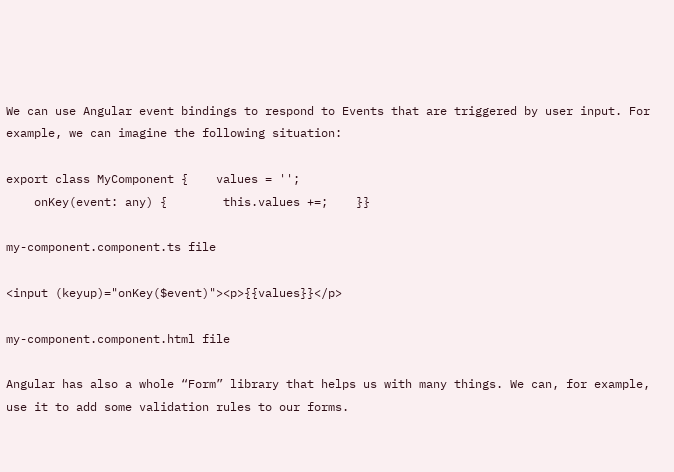We can use Angular event bindings to respond to Events that are triggered by user input. For example, we can imagine the following situation:

export class MyComponent {    values = '';
    onKey(event: any) {        this.values +=;    }}

my-component.component.ts file

<input (keyup)="onKey($event)"><p>{{values}}</p>

my-component.component.html file

Angular has also a whole “Form” library that helps us with many things. We can, for example, use it to add some validation rules to our forms.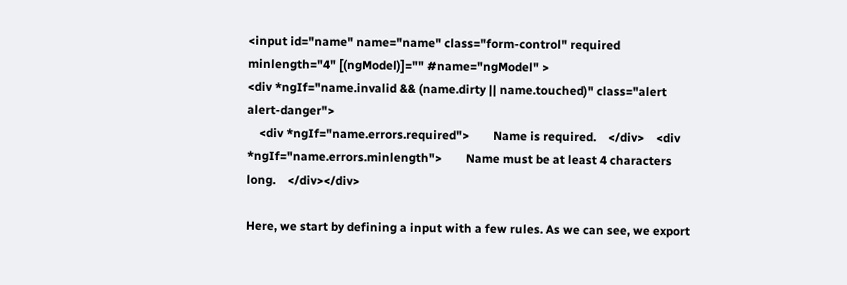<input id="name" name="name" class="form-control" required minlength="4" [(ngModel)]="" #name="ngModel" >
<div *ngIf="name.invalid && (name.dirty || name.touched)" class="alert alert-danger">
    <div *ngIf="name.errors.required">        Name is required.    </div>    <div *ngIf="name.errors.minlength">        Name must be at least 4 characters long.    </div></div>

Here, we start by defining a input with a few rules. As we can see, we export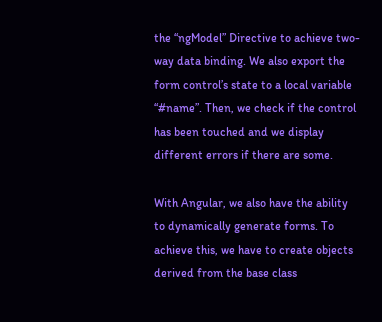the “ngModel” Directive to achieve two-way data binding. We also export the form control’s state to a local variable “#name”. Then, we check if the control has been touched and we display different errors if there are some.

With Angular, we also have the ability to dynamically generate forms. To achieve this, we have to create objects derived from the base class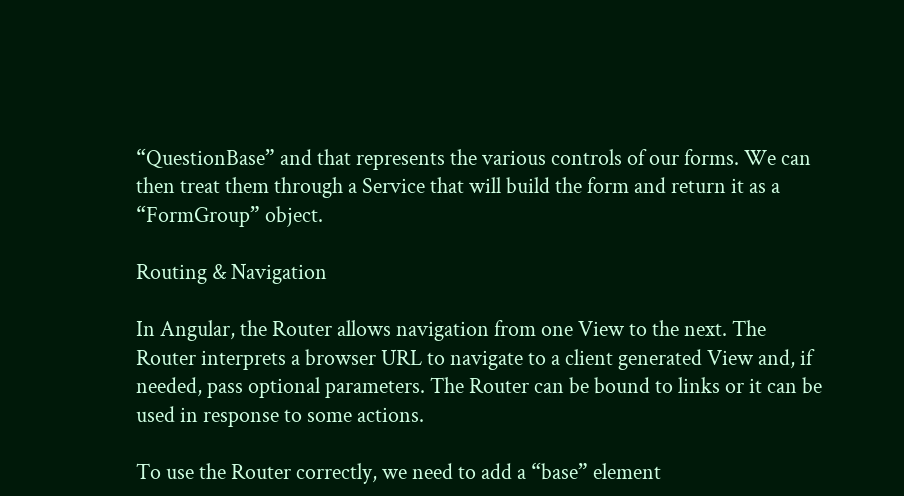“QuestionBase” and that represents the various controls of our forms. We can then treat them through a Service that will build the form and return it as a “FormGroup” object.

Routing & Navigation

In Angular, the Router allows navigation from one View to the next. The Router interprets a browser URL to navigate to a client generated View and, if needed, pass optional parameters. The Router can be bound to links or it can be used in response to some actions.

To use the Router correctly, we need to add a “base” element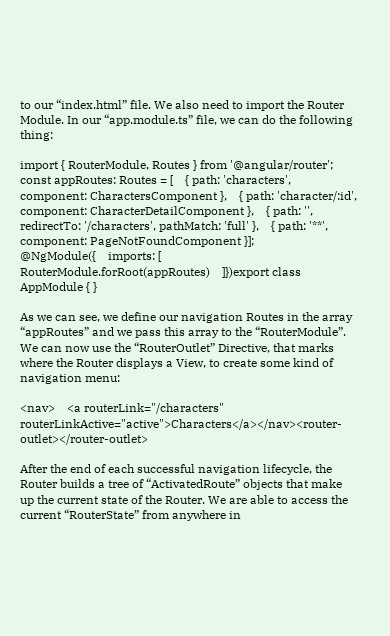to our “index.html” file. We also need to import the Router Module. In our “app.module.ts” file, we can do the following thing:

import { RouterModule, Routes } from '@angular/router';
const appRoutes: Routes = [    { path: 'characters',         component: CharactersComponent },    { path: 'character/:id',      component: CharacterDetailComponent },    { path: '', redirectTo: '/characters', pathMatch: 'full' },    { path: '**',                 component: PageNotFoundComponent }];
@NgModule({    imports: [        RouterModule.forRoot(appRoutes)    ]})export class AppModule { }

As we can see, we define our navigation Routes in the array “appRoutes” and we pass this array to the “RouterModule”. We can now use the “RouterOutlet” Directive, that marks where the Router displays a View, to create some kind of navigation menu:

<nav>    <a routerLink="/characters" routerLinkActive="active">Characters</a></nav><router-outlet></router-outlet>

After the end of each successful navigation lifecycle, the Router builds a tree of “ActivatedRoute” objects that make up the current state of the Router. We are able to access the current “RouterState” from anywhere in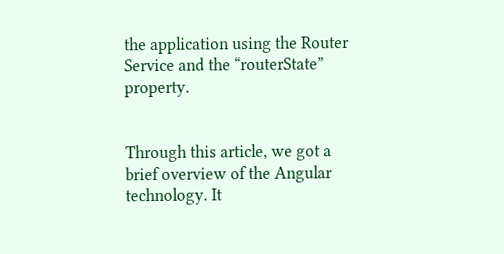the application using the Router Service and the “routerState” property.


Through this article, we got a brief overview of the Angular technology. It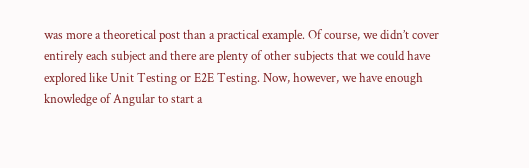was more a theoretical post than a practical example. Of course, we didn’t cover entirely each subject and there are plenty of other subjects that we could have explored like Unit Testing or E2E Testing. Now, however, we have enough knowledge of Angular to start a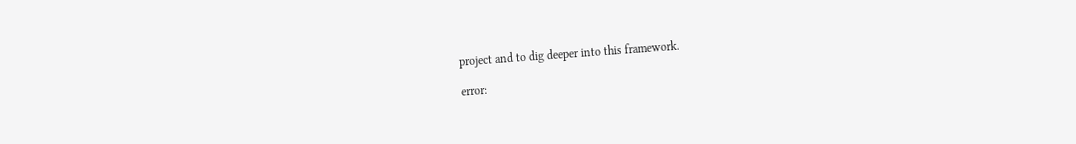project and to dig deeper into this framework.

error: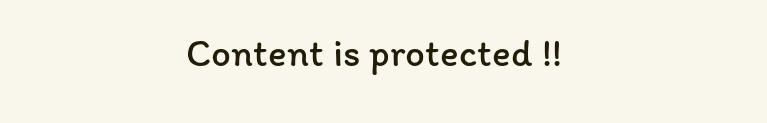Content is protected !!